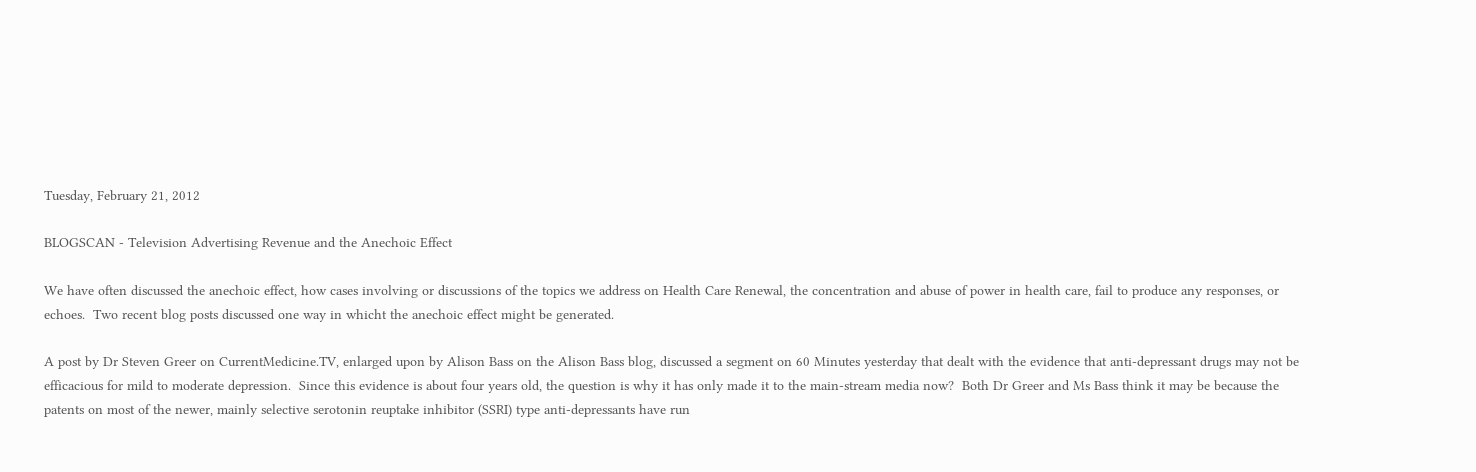Tuesday, February 21, 2012

BLOGSCAN - Television Advertising Revenue and the Anechoic Effect

We have often discussed the anechoic effect, how cases involving or discussions of the topics we address on Health Care Renewal, the concentration and abuse of power in health care, fail to produce any responses, or echoes.  Two recent blog posts discussed one way in whicht the anechoic effect might be generated.

A post by Dr Steven Greer on CurrentMedicine.TV, enlarged upon by Alison Bass on the Alison Bass blog, discussed a segment on 60 Minutes yesterday that dealt with the evidence that anti-depressant drugs may not be efficacious for mild to moderate depression.  Since this evidence is about four years old, the question is why it has only made it to the main-stream media now?  Both Dr Greer and Ms Bass think it may be because the patents on most of the newer, mainly selective serotonin reuptake inhibitor (SSRI) type anti-depressants have run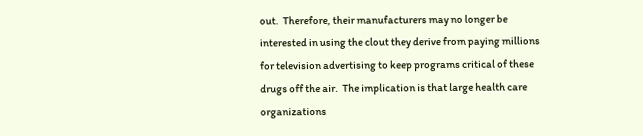out.  Therefore, their manufacturers may no longer be interested in using the clout they derive from paying millions for television advertising to keep programs critical of these drugs off the air.  The implication is that large health care organizations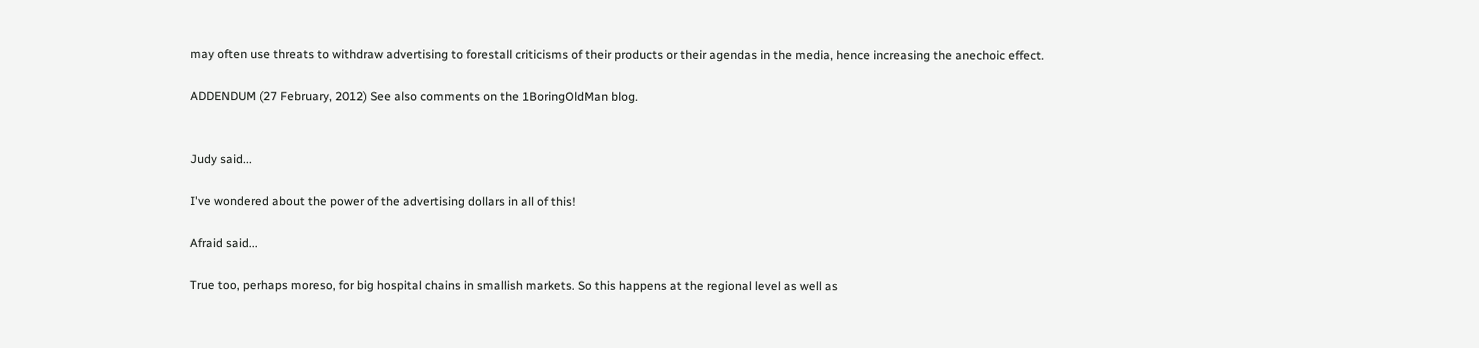may often use threats to withdraw advertising to forestall criticisms of their products or their agendas in the media, hence increasing the anechoic effect.

ADDENDUM (27 February, 2012) See also comments on the 1BoringOldMan blog.


Judy said...

I've wondered about the power of the advertising dollars in all of this!

Afraid said...

True too, perhaps moreso, for big hospital chains in smallish markets. So this happens at the regional level as well as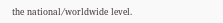the national/worldwide level.